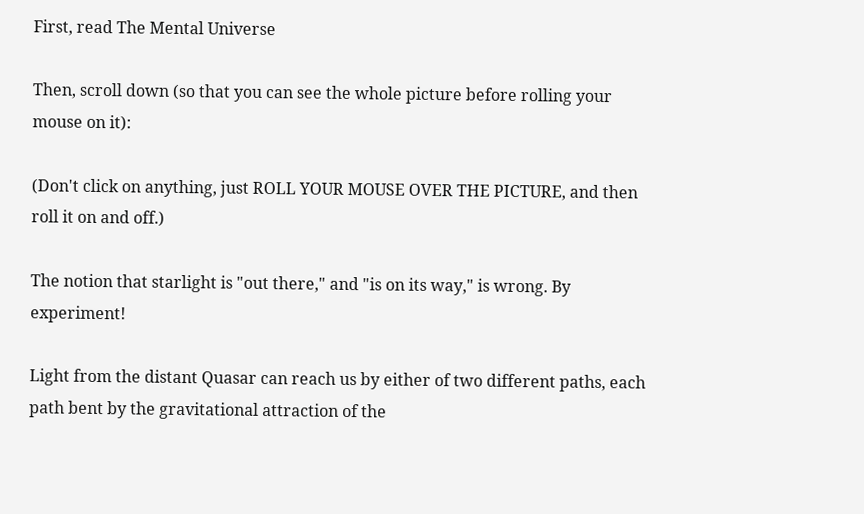First, read The Mental Universe

Then, scroll down (so that you can see the whole picture before rolling your mouse on it):

(Don't click on anything, just ROLL YOUR MOUSE OVER THE PICTURE, and then roll it on and off.)

The notion that starlight is "out there," and "is on its way," is wrong. By experiment!

Light from the distant Quasar can reach us by either of two different paths, each path bent by the gravitational attraction of the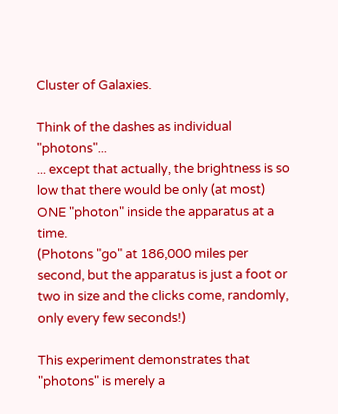Cluster of Galaxies.

Think of the dashes as individual "photons"...
... except that actually, the brightness is so low that there would be only (at most) ONE "photon" inside the apparatus at a time.
(Photons "go" at 186,000 miles per second, but the apparatus is just a foot or two in size and the clicks come, randomly, only every few seconds!)

This experiment demonstrates that "photons" is merely a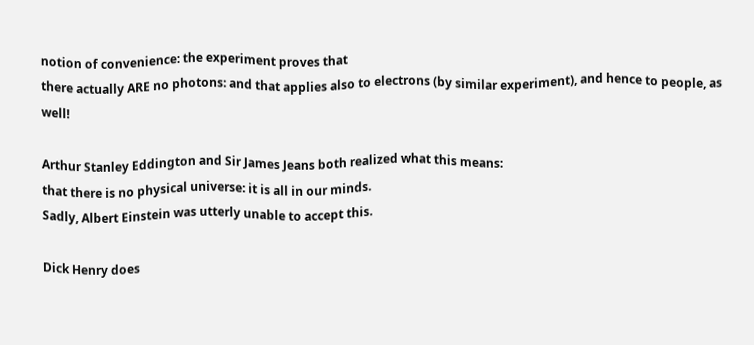notion of convenience: the experiment proves that
there actually ARE no photons: and that applies also to electrons (by similar experiment), and hence to people, as well!

Arthur Stanley Eddington and Sir James Jeans both realized what this means:
that there is no physical universe: it is all in our minds.
Sadly, Albert Einstein was utterly unable to accept this.

Dick Henry does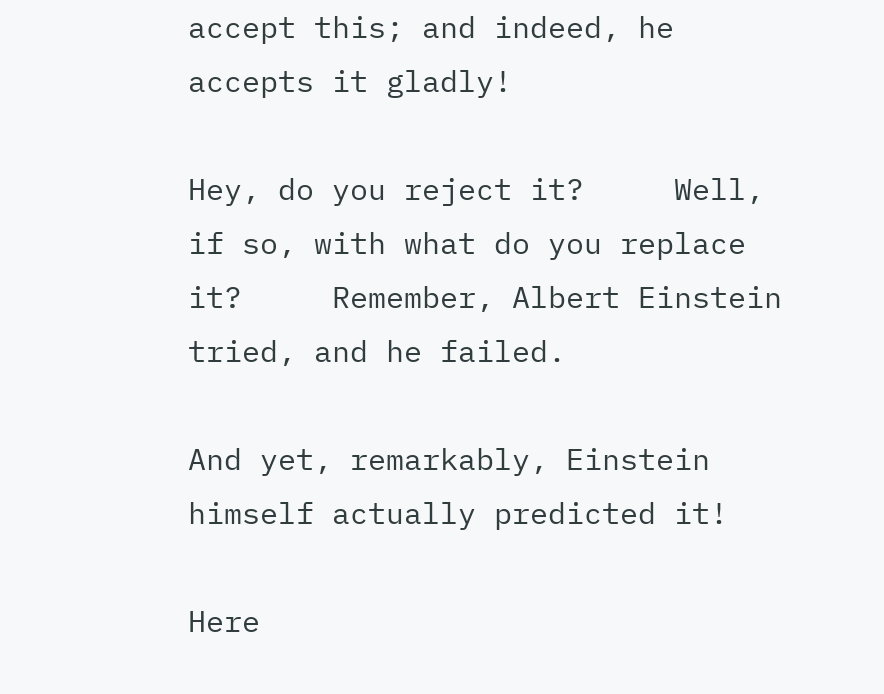accept this; and indeed, he accepts it gladly!

Hey, do you reject it?     Well, if so, with what do you replace it?     Remember, Albert Einstein tried, and he failed.

And yet, remarkably, Einstein himself actually predicted it!

Here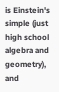is Einstein's simple (just high school algebra and geometry), and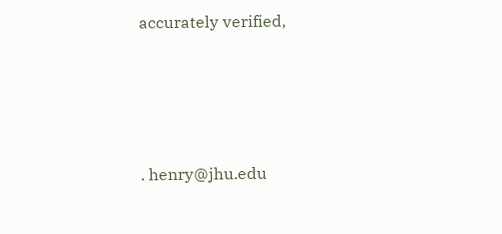accurately verified,




. henry@jhu.edu